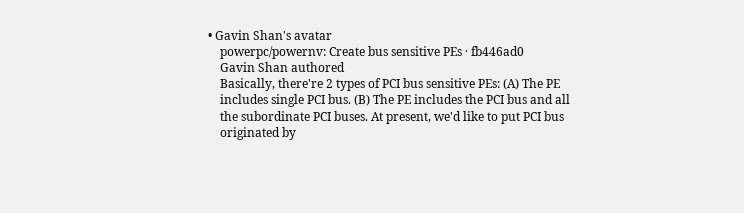• Gavin Shan's avatar
    powerpc/powernv: Create bus sensitive PEs · fb446ad0
    Gavin Shan authored
    Basically, there're 2 types of PCI bus sensitive PEs: (A) The PE
    includes single PCI bus. (B) The PE includes the PCI bus and all
    the subordinate PCI buses. At present, we'd like to put PCI bus
    originated by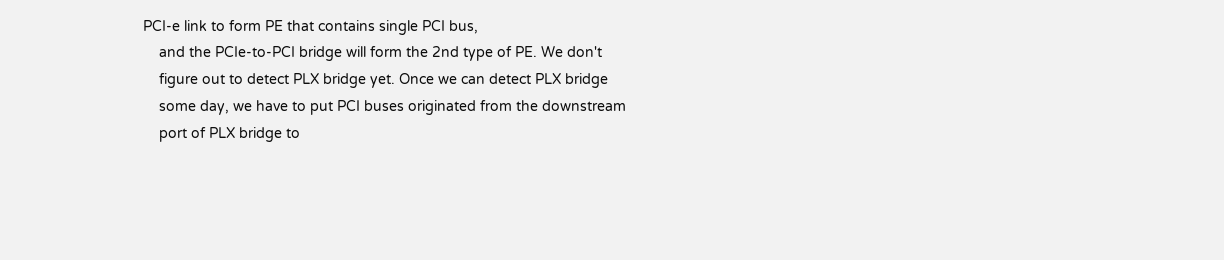PCI-e link to form PE that contains single PCI bus,
    and the PCIe-to-PCI bridge will form the 2nd type of PE. We don't
    figure out to detect PLX bridge yet. Once we can detect PLX bridge
    some day, we have to put PCI buses originated from the downstream
    port of PLX bridge to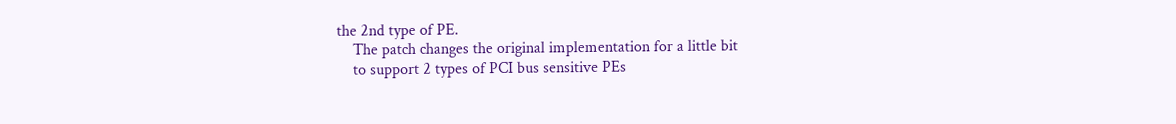the 2nd type of PE.
    The patch changes the original implementation for a little bit
    to support 2 types of PCI bus sensitive PEs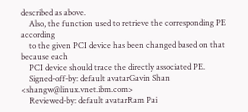described as above.
    Also, the function used to retrieve the corresponding PE according
    to the given PCI device has been changed based on that because each
    PCI device should trace the directly associated PE.
    Signed-off-by: default avatarGavin Shan <shangw@linux.vnet.ibm.com>
    Reviewed-by: default avatarRam Pai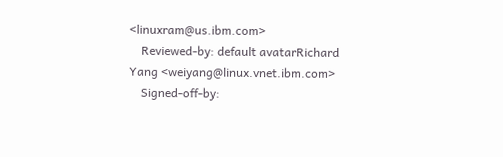<linuxram@us.ibm.com>
    Reviewed-by: default avatarRichard Yang <weiyang@linux.vnet.ibm.com>
    Signed-off-by: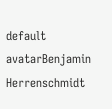default avatarBenjamin Herrenschmidt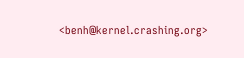<benh@kernel.crashing.org>